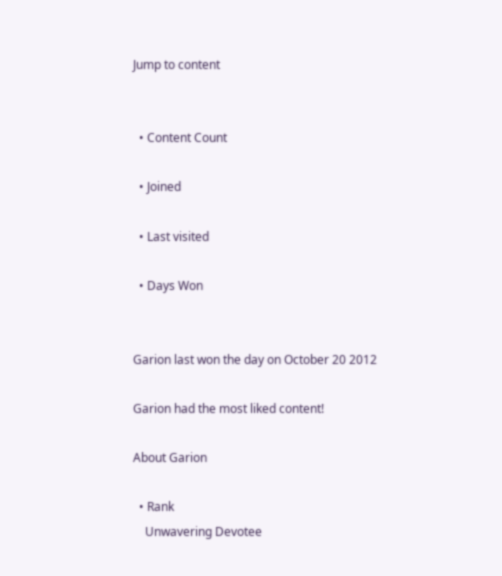Jump to content


  • Content Count

  • Joined

  • Last visited

  • Days Won


Garion last won the day on October 20 2012

Garion had the most liked content!

About Garion

  • Rank
    Unwavering Devotee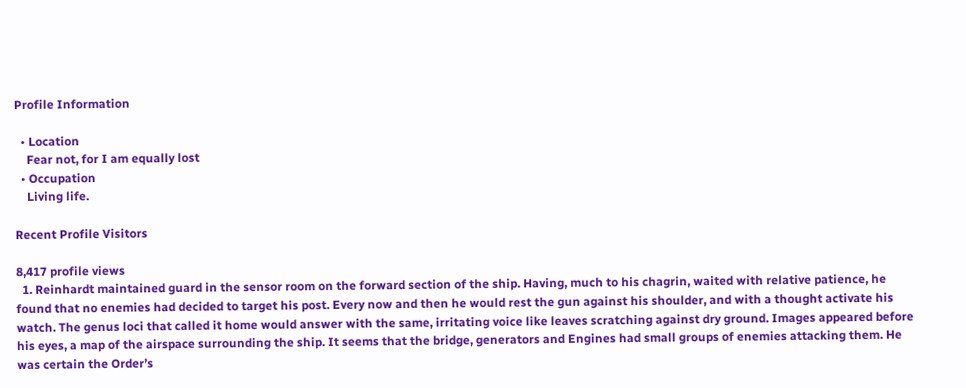Profile Information

  • Location
    Fear not, for I am equally lost
  • Occupation
    Living life.

Recent Profile Visitors

8,417 profile views
  1. Reinhardt maintained guard in the sensor room on the forward section of the ship. Having, much to his chagrin, waited with relative patience, he found that no enemies had decided to target his post. Every now and then he would rest the gun against his shoulder, and with a thought activate his watch. The genus loci that called it home would answer with the same, irritating voice like leaves scratching against dry ground. Images appeared before his eyes, a map of the airspace surrounding the ship. It seems that the bridge, generators and Engines had small groups of enemies attacking them. He was certain the Order’s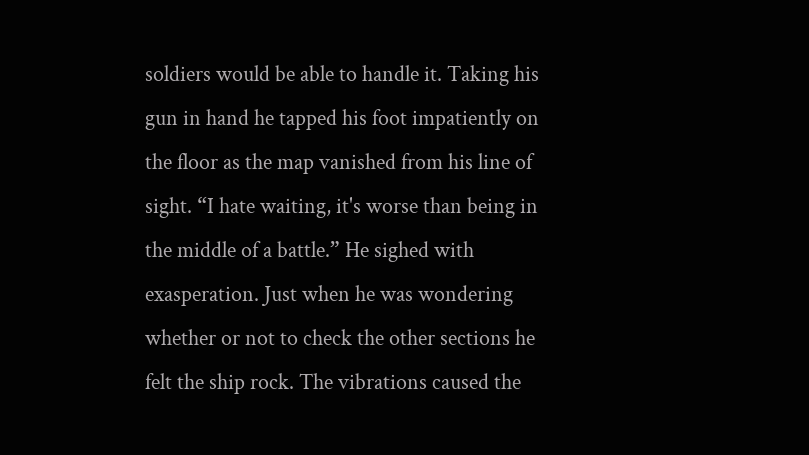soldiers would be able to handle it. Taking his gun in hand he tapped his foot impatiently on the floor as the map vanished from his line of sight. “I hate waiting, it's worse than being in the middle of a battle.” He sighed with exasperation. Just when he was wondering whether or not to check the other sections he felt the ship rock. The vibrations caused the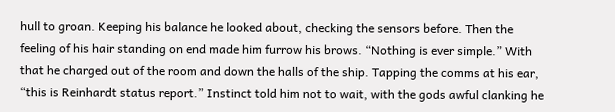hull to groan. Keeping his balance he looked about, checking the sensors before. Then the feeling of his hair standing on end made him furrow his brows. “Nothing is ever simple.” With that he charged out of the room and down the halls of the ship. Tapping the comms at his ear, “this is Reinhardt status report.” Instinct told him not to wait, with the gods awful clanking he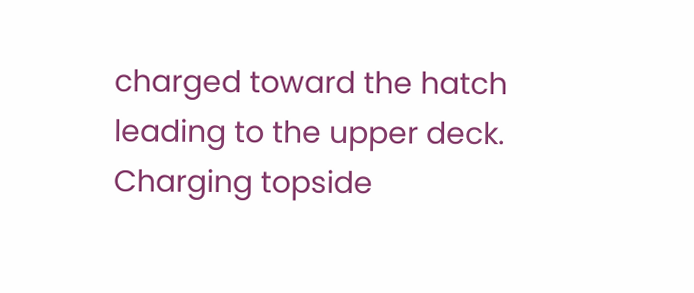charged toward the hatch leading to the upper deck. Charging topside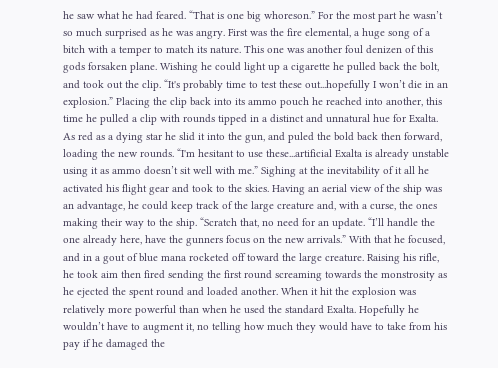he saw what he had feared. “That is one big whoreson.” For the most part he wasn’t so much surprised as he was angry. First was the fire elemental, a huge song of a bitch with a temper to match its nature. This one was another foul denizen of this gods forsaken plane. Wishing he could light up a cigarette he pulled back the bolt, and took out the clip. “It's probably time to test these out...hopefully I won’t die in an explosion.” Placing the clip back into its ammo pouch he reached into another, this time he pulled a clip with rounds tipped in a distinct and unnatural hue for Exalta. As red as a dying star he slid it into the gun, and puled the bold back then forward, loading the new rounds. “I'm hesitant to use these...artificial Exalta is already unstable using it as ammo doesn’t sit well with me.” Sighing at the inevitability of it all he activated his flight gear and took to the skies. Having an aerial view of the ship was an advantage, he could keep track of the large creature and, with a curse, the ones making their way to the ship. “Scratch that, no need for an update. “I’ll handle the one already here, have the gunners focus on the new arrivals.” With that he focused, and in a gout of blue mana rocketed off toward the large creature. Raising his rifle, he took aim then fired sending the first round screaming towards the monstrosity as he ejected the spent round and loaded another. When it hit the explosion was relatively more powerful than when he used the standard Exalta. Hopefully he wouldn’t have to augment it, no telling how much they would have to take from his pay if he damaged the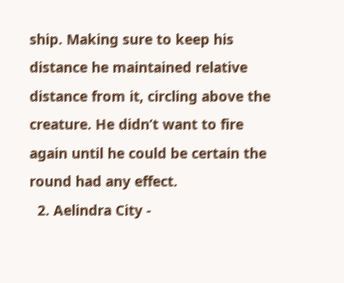ship. Making sure to keep his distance he maintained relative distance from it, circling above the creature. He didn’t want to fire again until he could be certain the round had any effect.
  2. Aelindra City -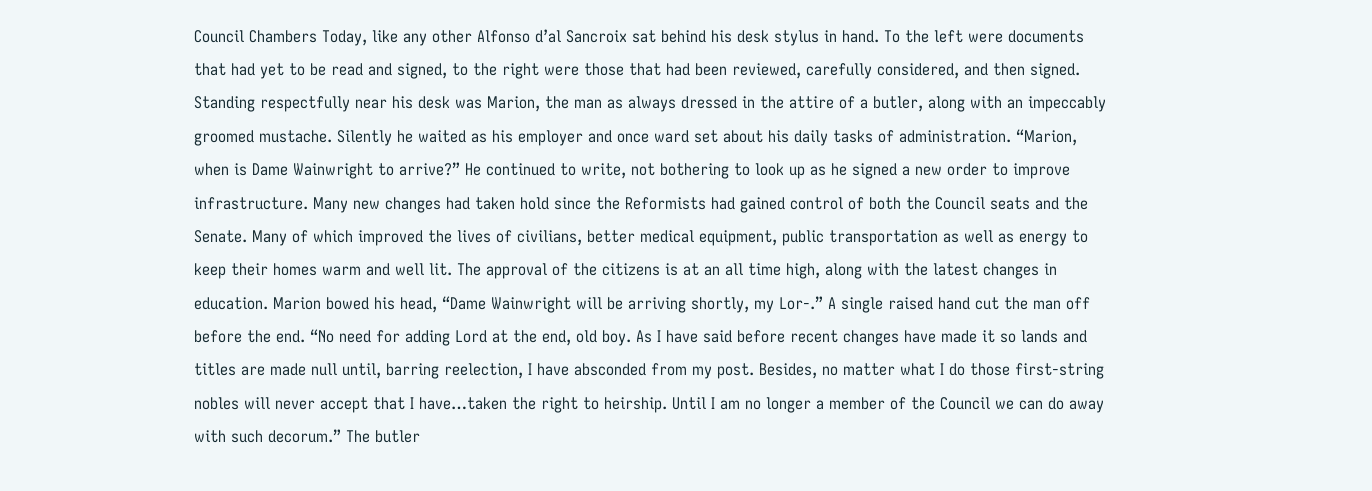Council Chambers Today, like any other Alfonso d’al Sancroix sat behind his desk stylus in hand. To the left were documents that had yet to be read and signed, to the right were those that had been reviewed, carefully considered, and then signed. Standing respectfully near his desk was Marion, the man as always dressed in the attire of a butler, along with an impeccably groomed mustache. Silently he waited as his employer and once ward set about his daily tasks of administration. “Marion, when is Dame Wainwright to arrive?” He continued to write, not bothering to look up as he signed a new order to improve infrastructure. Many new changes had taken hold since the Reformists had gained control of both the Council seats and the Senate. Many of which improved the lives of civilians, better medical equipment, public transportation as well as energy to keep their homes warm and well lit. The approval of the citizens is at an all time high, along with the latest changes in education. Marion bowed his head, “Dame Wainwright will be arriving shortly, my Lor-.” A single raised hand cut the man off before the end. “No need for adding Lord at the end, old boy. As I have said before recent changes have made it so lands and titles are made null until, barring reelection, I have absconded from my post. Besides, no matter what I do those first-string nobles will never accept that I have…taken the right to heirship. Until I am no longer a member of the Council we can do away with such decorum.” The butler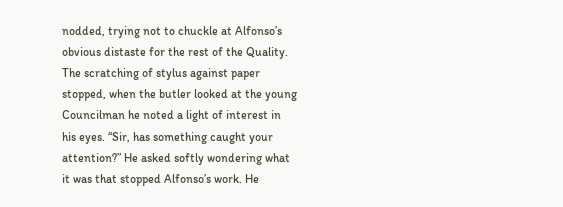nodded, trying not to chuckle at Alfonso’s obvious distaste for the rest of the Quality. The scratching of stylus against paper stopped, when the butler looked at the young Councilman he noted a light of interest in his eyes. “Sir, has something caught your attention?” He asked softly wondering what it was that stopped Alfonso’s work. He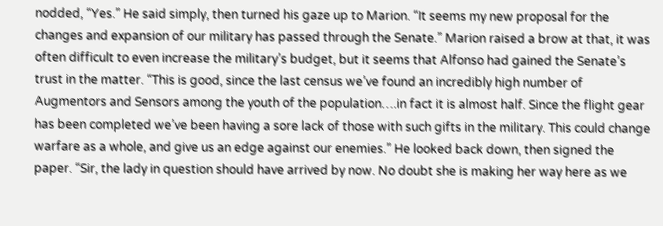nodded, “Yes.” He said simply, then turned his gaze up to Marion. “It seems my new proposal for the changes and expansion of our military has passed through the Senate.” Marion raised a brow at that, it was often difficult to even increase the military’s budget, but it seems that Alfonso had gained the Senate’s trust in the matter. “This is good, since the last census we’ve found an incredibly high number of Augmentors and Sensors among the youth of the population….in fact it is almost half. Since the flight gear has been completed we’ve been having a sore lack of those with such gifts in the military. This could change warfare as a whole, and give us an edge against our enemies.” He looked back down, then signed the paper. “Sir, the lady in question should have arrived by now. No doubt she is making her way here as we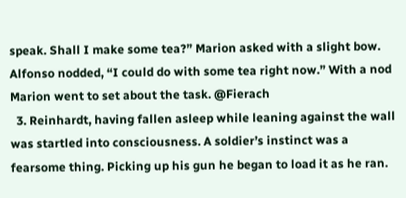speak. Shall I make some tea?” Marion asked with a slight bow. Alfonso nodded, “I could do with some tea right now.” With a nod Marion went to set about the task. @Fierach
  3. Reinhardt, having fallen asleep while leaning against the wall was startled into consciousness. A soldier’s instinct was a fearsome thing. Picking up his gun he began to load it as he ran.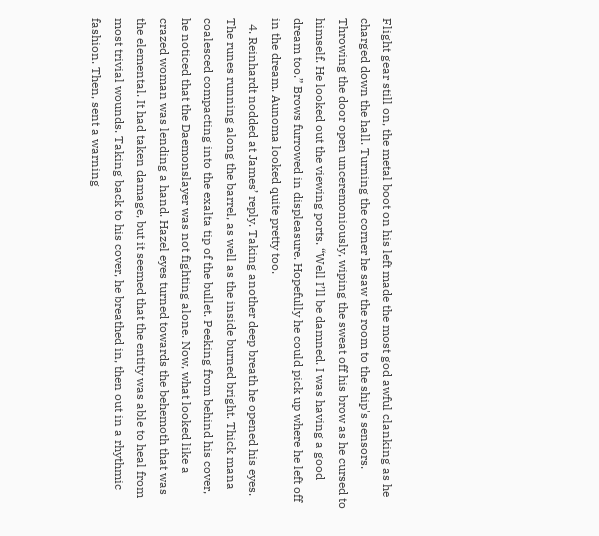Flight gear still on, the metal boot on his left made the most god awful clanking as he charged down the hall. Turning the corner he saw the room to the ship's sensors. Throwing the door open unceremoniously, wiping the sweat off his brow as he cursed to himself. He looked out the viewing ports. “Well I’ll be damned. I was having a good dream too.” Brows furrowed in displeasure. Hopefully he could pick up where he left off in the dream. Aunoma looked quite pretty too.
  4. Reinhardt nodded at James’ reply. Taking another deep breath he opened his eyes. The runes running along the barrel, as well as the inside burned bright. Thick mana coalesced compacting into the exalta tip of the bullet. Peeking from behind his cover, he noticed that the Daemonslayer was not fighting alone. Now, what looked like a crazed woman was lending a hand. Hazel eyes turned towards the behemoth that was the elemental. It had taken damage, but it seemed that the entity was able to heal from most trivial wounds. Taking back to his cover, he breathed in, then out in a rhythmic fashion. Then, sent a warning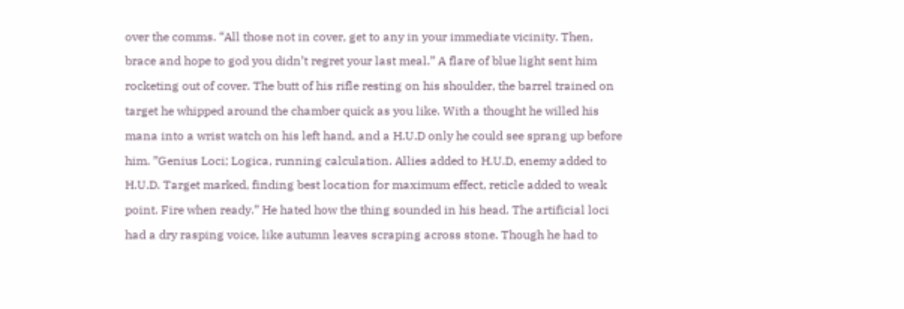over the comms. “All those not in cover, get to any in your immediate vicinity. Then, brace and hope to god you didn’t regret your last meal.” A flare of blue light sent him rocketing out of cover. The butt of his rifle resting on his shoulder, the barrel trained on target he whipped around the chamber quick as you like. With a thought he willed his mana into a wrist watch on his left hand, and a H.U.D only he could see sprang up before him. ”Genius Loci; Logica, running calculation. Allies added to H.U.D, enemy added to H.U.D. Target marked, finding best location for maximum effect, reticle added to weak point. Fire when ready.” He hated how the thing sounded in his head. The artificial loci had a dry rasping voice, like autumn leaves scraping across stone. Though he had to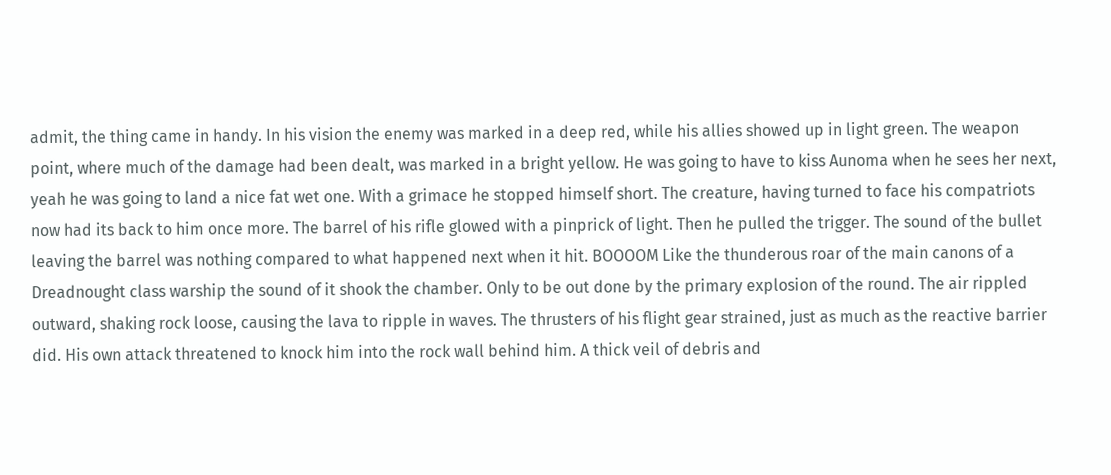admit, the thing came in handy. In his vision the enemy was marked in a deep red, while his allies showed up in light green. The weapon point, where much of the damage had been dealt, was marked in a bright yellow. He was going to have to kiss Aunoma when he sees her next, yeah he was going to land a nice fat wet one. With a grimace he stopped himself short. The creature, having turned to face his compatriots now had its back to him once more. The barrel of his rifle glowed with a pinprick of light. Then he pulled the trigger. The sound of the bullet leaving the barrel was nothing compared to what happened next when it hit. BOOOOM Like the thunderous roar of the main canons of a Dreadnought class warship the sound of it shook the chamber. Only to be out done by the primary explosion of the round. The air rippled outward, shaking rock loose, causing the lava to ripple in waves. The thrusters of his flight gear strained, just as much as the reactive barrier did. His own attack threatened to knock him into the rock wall behind him. A thick veil of debris and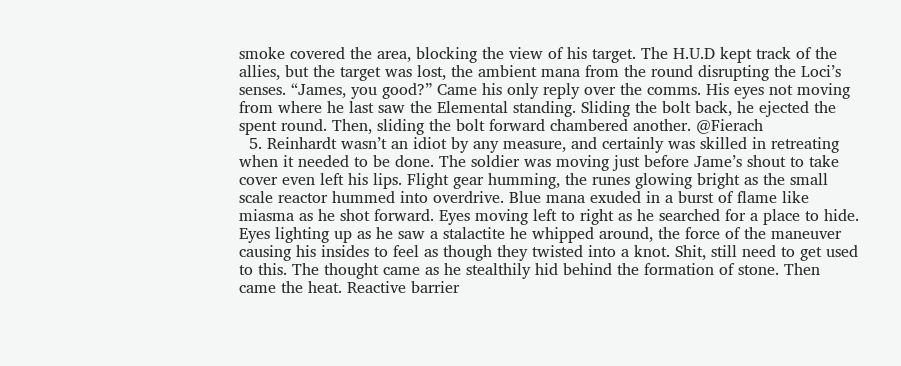smoke covered the area, blocking the view of his target. The H.U.D kept track of the allies, but the target was lost, the ambient mana from the round disrupting the Loci’s senses. “James, you good?” Came his only reply over the comms. His eyes not moving from where he last saw the Elemental standing. Sliding the bolt back, he ejected the spent round. Then, sliding the bolt forward chambered another. @Fierach
  5. Reinhardt wasn’t an idiot by any measure, and certainly was skilled in retreating when it needed to be done. The soldier was moving just before Jame’s shout to take cover even left his lips. Flight gear humming, the runes glowing bright as the small scale reactor hummed into overdrive. Blue mana exuded in a burst of flame like miasma as he shot forward. Eyes moving left to right as he searched for a place to hide. Eyes lighting up as he saw a stalactite he whipped around, the force of the maneuver causing his insides to feel as though they twisted into a knot. Shit, still need to get used to this. The thought came as he stealthily hid behind the formation of stone. Then came the heat. Reactive barrier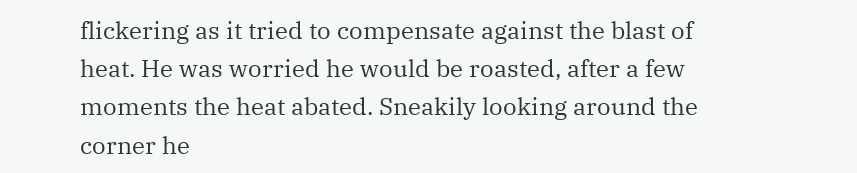flickering as it tried to compensate against the blast of heat. He was worried he would be roasted, after a few moments the heat abated. Sneakily looking around the corner he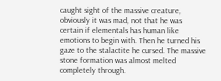caught sight of the massive creature, obviously it was mad, not that he was certain if elementals has human like emotions to begin with. Then he turned his gaze to the stalactite he cursed. The massive stone formation was almost melted completely through.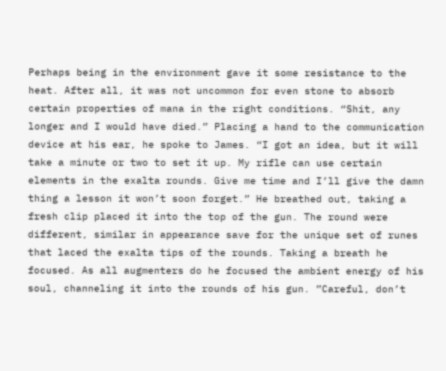Perhaps being in the environment gave it some resistance to the heat. After all, it was not uncommon for even stone to absorb certain properties of mana in the right conditions. “Shit, any longer and I would have died.” Placing a hand to the communication device at his ear, he spoke to James. “I got an idea, but it will take a minute or two to set it up. My rifle can use certain elements in the exalta rounds. Give me time and I’ll give the damn thing a lesson it won’t soon forget.” He breathed out, taking a fresh clip placed it into the top of the gun. The round were different, similar in appearance save for the unique set of runes that laced the exalta tips of the rounds. Taking a breath he focused. As all augmenters do he focused the ambient energy of his soul, channeling it into the rounds of his gun. ”Careful, don’t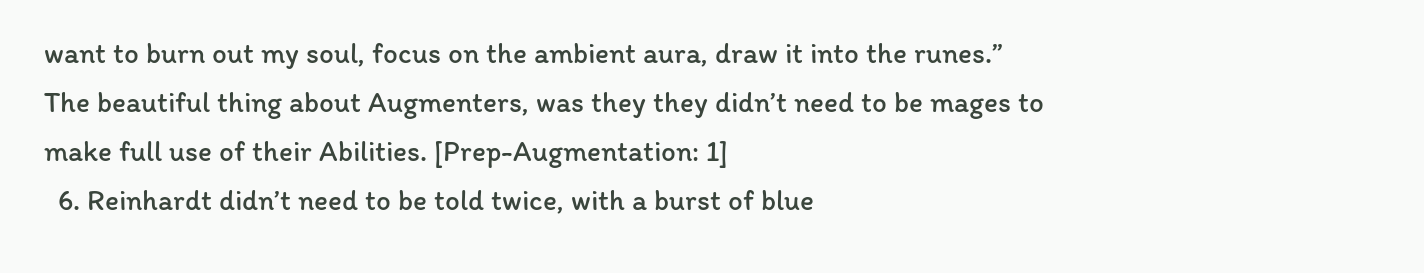want to burn out my soul, focus on the ambient aura, draw it into the runes.” The beautiful thing about Augmenters, was they they didn’t need to be mages to make full use of their Abilities. [Prep-Augmentation: 1]
  6. Reinhardt didn’t need to be told twice, with a burst of blue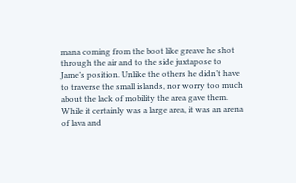mana coming from the boot like greave he shot through the air and to the side juxtapose to Jame’s position. Unlike the others he didn’t have to traverse the small islands, nor worry too much about the lack of mobility the area gave them. While it certainly was a large area, it was an arena of lava and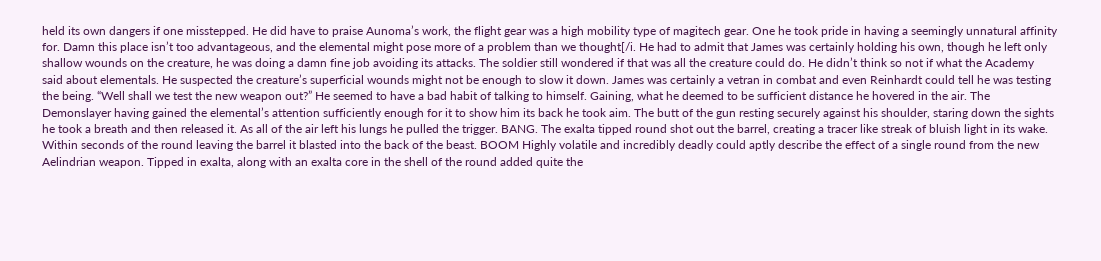held its own dangers if one misstepped. He did have to praise Aunoma’s work, the flight gear was a high mobility type of magitech gear. One he took pride in having a seemingly unnatural affinity for. Damn this place isn’t too advantageous, and the elemental might pose more of a problem than we thought[/i. He had to admit that James was certainly holding his own, though he left only shallow wounds on the creature, he was doing a damn fine job avoiding its attacks. The soldier still wondered if that was all the creature could do. He didn’t think so not if what the Academy said about elementals. He suspected the creature’s superficial wounds might not be enough to slow it down. James was certainly a vetran in combat and even Reinhardt could tell he was testing the being. “Well shall we test the new weapon out?” He seemed to have a bad habit of talking to himself. Gaining, what he deemed to be sufficient distance he hovered in the air. The Demonslayer having gained the elemental’s attention sufficiently enough for it to show him its back he took aim. The butt of the gun resting securely against his shoulder, staring down the sights he took a breath and then released it. As all of the air left his lungs he pulled the trigger. BANG. The exalta tipped round shot out the barrel, creating a tracer like streak of bluish light in its wake. Within seconds of the round leaving the barrel it blasted into the back of the beast. BOOM Highly volatile and incredibly deadly could aptly describe the effect of a single round from the new Aelindrian weapon. Tipped in exalta, along with an exalta core in the shell of the round added quite the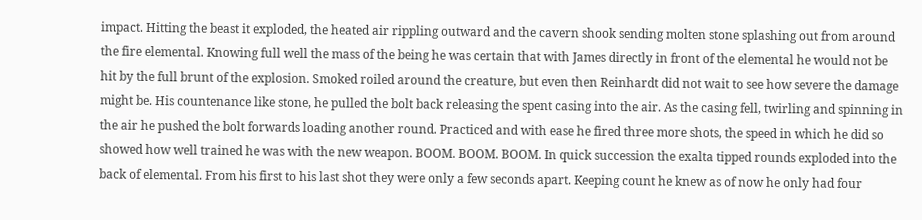impact. Hitting the beast it exploded, the heated air rippling outward and the cavern shook sending molten stone splashing out from around the fire elemental. Knowing full well the mass of the being he was certain that with James directly in front of the elemental he would not be hit by the full brunt of the explosion. Smoked roiled around the creature, but even then Reinhardt did not wait to see how severe the damage might be. His countenance like stone, he pulled the bolt back releasing the spent casing into the air. As the casing fell, twirling and spinning in the air he pushed the bolt forwards loading another round. Practiced and with ease he fired three more shots, the speed in which he did so showed how well trained he was with the new weapon. BOOM. BOOM. BOOM. In quick succession the exalta tipped rounds exploded into the back of elemental. From his first to his last shot they were only a few seconds apart. Keeping count he knew as of now he only had four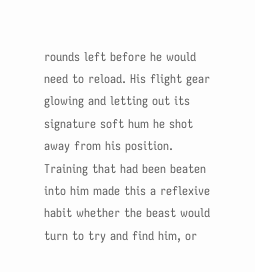rounds left before he would need to reload. His flight gear glowing and letting out its signature soft hum he shot away from his position. Training that had been beaten into him made this a reflexive habit whether the beast would turn to try and find him, or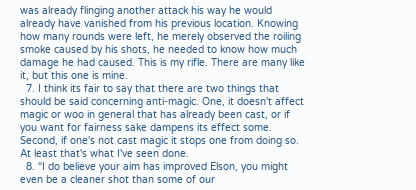was already flinging another attack his way he would already have vanished from his previous location. Knowing how many rounds were left, he merely observed the roiling smoke caused by his shots, he needed to know how much damage he had caused. This is my rifle. There are many like it, but this one is mine.
  7. I think its fair to say that there are two things that should be said concerning anti-magic. One, it doesn't affect magic or woo in general that has already been cast, or if you want for fairness sake dampens its effect some. Second, if one's not cast magic it stops one from doing so. At least that's what I've seen done.
  8. “I do believe your aim has improved Elson, you might even be a cleaner shot than some of our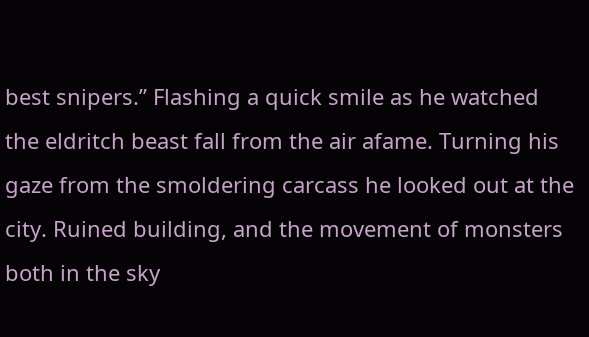best snipers.” Flashing a quick smile as he watched the eldritch beast fall from the air afame. Turning his gaze from the smoldering carcass he looked out at the city. Ruined building, and the movement of monsters both in the sky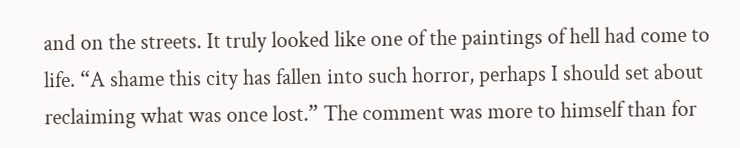and on the streets. It truly looked like one of the paintings of hell had come to life. “A shame this city has fallen into such horror, perhaps I should set about reclaiming what was once lost.” The comment was more to himself than for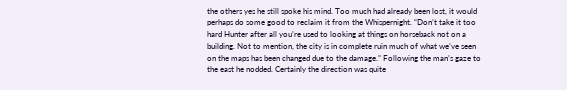the others yes he still spoke his mind. Too much had already been lost, it would perhaps do some good to reclaim it from the Whispernight. “Don’t take it too hard Hunter after all you’re used to looking at things on horseback not on a building. Not to mention, the city is in complete ruin much of what we’ve seen on the maps has been changed due to the damage.” Following the man’s gaze to the east he nodded. Certainly the direction was quite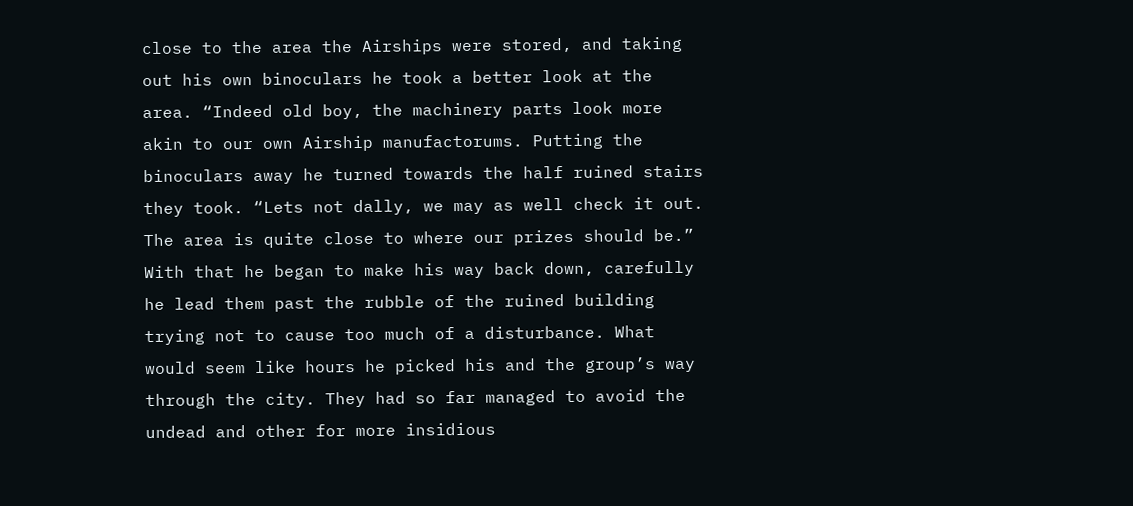close to the area the Airships were stored, and taking out his own binoculars he took a better look at the area. “Indeed old boy, the machinery parts look more akin to our own Airship manufactorums. Putting the binoculars away he turned towards the half ruined stairs they took. “Lets not dally, we may as well check it out. The area is quite close to where our prizes should be.” With that he began to make his way back down, carefully he lead them past the rubble of the ruined building trying not to cause too much of a disturbance. What would seem like hours he picked his and the group’s way through the city. They had so far managed to avoid the undead and other for more insidious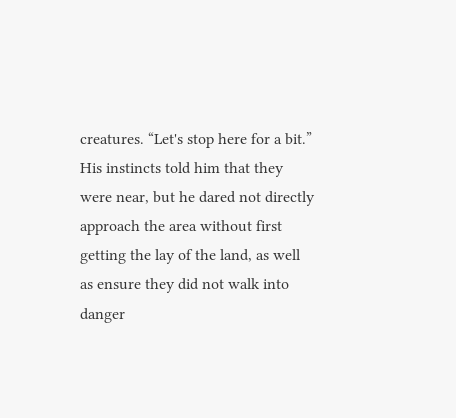creatures. “Let's stop here for a bit.” His instincts told him that they were near, but he dared not directly approach the area without first getting the lay of the land, as well as ensure they did not walk into danger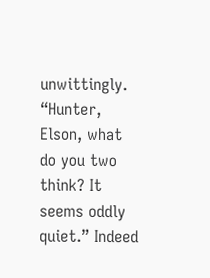unwittingly. “Hunter, Elson, what do you two think? It seems oddly quiet.” Indeed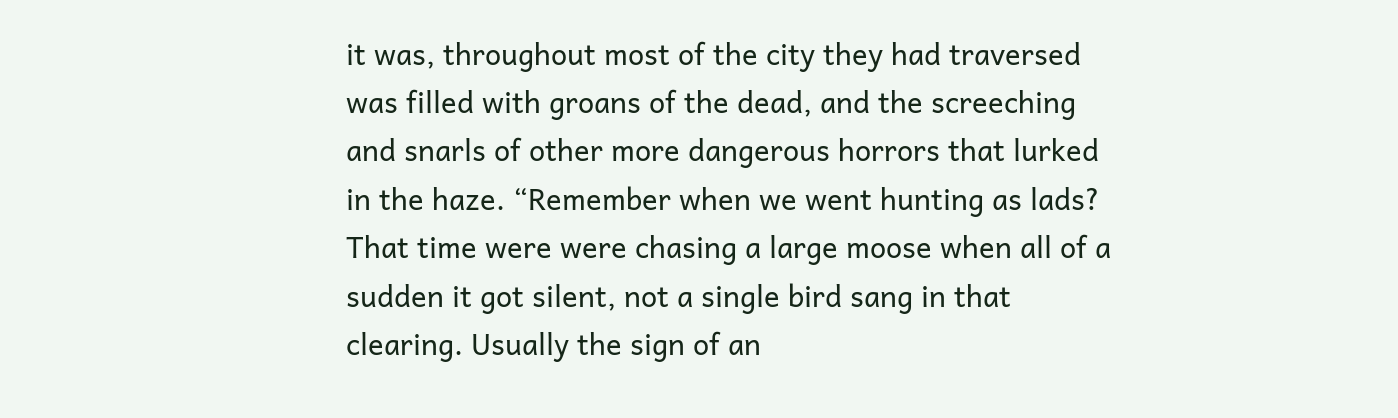it was, throughout most of the city they had traversed was filled with groans of the dead, and the screeching and snarls of other more dangerous horrors that lurked in the haze. “Remember when we went hunting as lads? That time were were chasing a large moose when all of a sudden it got silent, not a single bird sang in that clearing. Usually the sign of an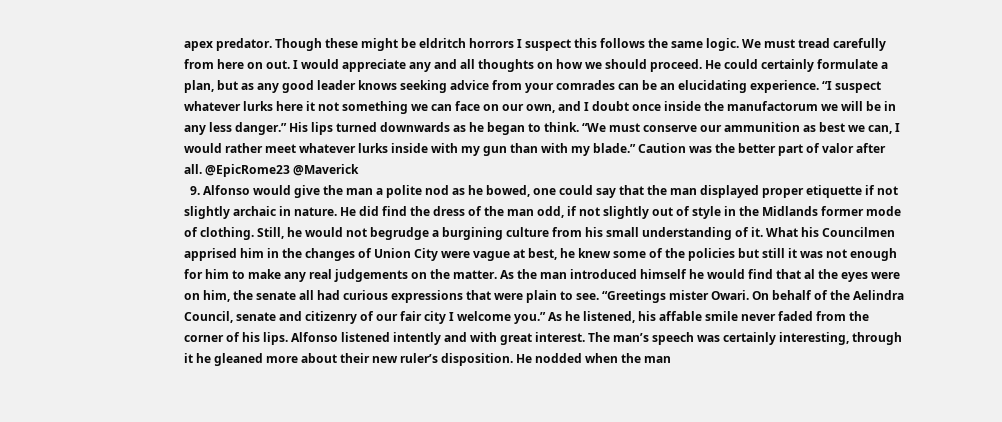apex predator. Though these might be eldritch horrors I suspect this follows the same logic. We must tread carefully from here on out. I would appreciate any and all thoughts on how we should proceed. He could certainly formulate a plan, but as any good leader knows seeking advice from your comrades can be an elucidating experience. “I suspect whatever lurks here it not something we can face on our own, and I doubt once inside the manufactorum we will be in any less danger.” His lips turned downwards as he began to think. “We must conserve our ammunition as best we can, I would rather meet whatever lurks inside with my gun than with my blade.” Caution was the better part of valor after all. @EpicRome23 @Maverick
  9. Alfonso would give the man a polite nod as he bowed, one could say that the man displayed proper etiquette if not slightly archaic in nature. He did find the dress of the man odd, if not slightly out of style in the Midlands former mode of clothing. Still, he would not begrudge a burgining culture from his small understanding of it. What his Councilmen apprised him in the changes of Union City were vague at best, he knew some of the policies but still it was not enough for him to make any real judgements on the matter. As the man introduced himself he would find that al the eyes were on him, the senate all had curious expressions that were plain to see. “Greetings mister Owari. On behalf of the Aelindra Council, senate and citizenry of our fair city I welcome you.” As he listened, his affable smile never faded from the corner of his lips. Alfonso listened intently and with great interest. The man’s speech was certainly interesting, through it he gleaned more about their new ruler’s disposition. He nodded when the man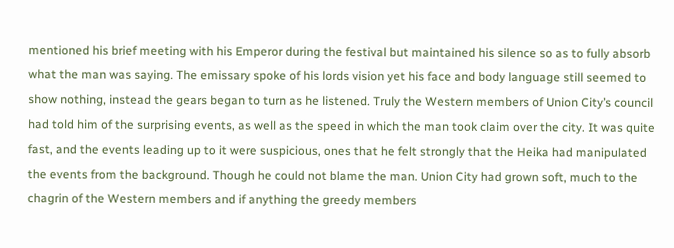mentioned his brief meeting with his Emperor during the festival but maintained his silence so as to fully absorb what the man was saying. The emissary spoke of his lords vision yet his face and body language still seemed to show nothing, instead the gears began to turn as he listened. Truly the Western members of Union City’s council had told him of the surprising events, as well as the speed in which the man took claim over the city. It was quite fast, and the events leading up to it were suspicious, ones that he felt strongly that the Heika had manipulated the events from the background. Though he could not blame the man. Union City had grown soft, much to the chagrin of the Western members and if anything the greedy members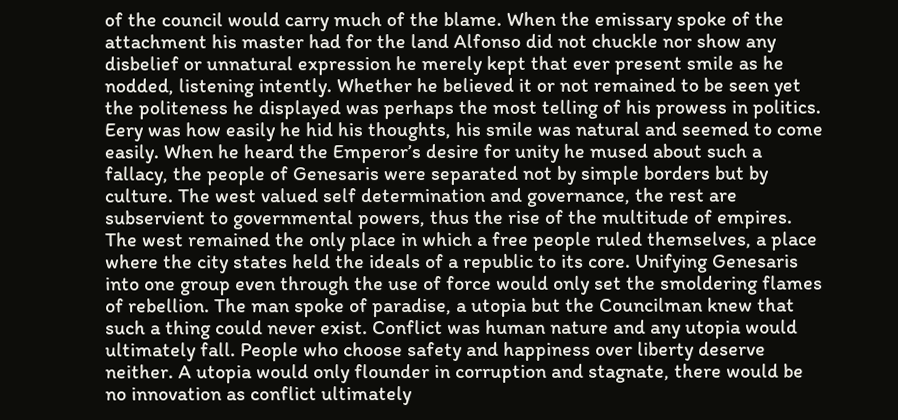of the council would carry much of the blame. When the emissary spoke of the attachment his master had for the land Alfonso did not chuckle nor show any disbelief or unnatural expression he merely kept that ever present smile as he nodded, listening intently. Whether he believed it or not remained to be seen yet the politeness he displayed was perhaps the most telling of his prowess in politics. Eery was how easily he hid his thoughts, his smile was natural and seemed to come easily. When he heard the Emperor’s desire for unity he mused about such a fallacy, the people of Genesaris were separated not by simple borders but by culture. The west valued self determination and governance, the rest are subservient to governmental powers, thus the rise of the multitude of empires. The west remained the only place in which a free people ruled themselves, a place where the city states held the ideals of a republic to its core. Unifying Genesaris into one group even through the use of force would only set the smoldering flames of rebellion. The man spoke of paradise, a utopia but the Councilman knew that such a thing could never exist. Conflict was human nature and any utopia would ultimately fall. People who choose safety and happiness over liberty deserve neither. A utopia would only flounder in corruption and stagnate, there would be no innovation as conflict ultimately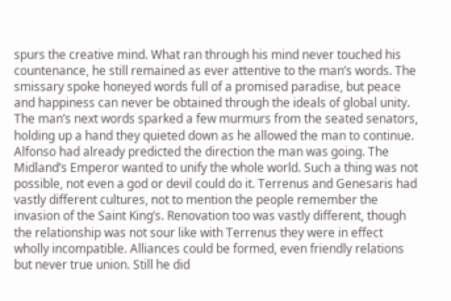spurs the creative mind. What ran through his mind never touched his countenance, he still remained as ever attentive to the man’s words. The smissary spoke honeyed words full of a promised paradise, but peace and happiness can never be obtained through the ideals of global unity. The man’s next words sparked a few murmurs from the seated senators, holding up a hand they quieted down as he allowed the man to continue. Alfonso had already predicted the direction the man was going. The Midland’s Emperor wanted to unify the whole world. Such a thing was not possible, not even a god or devil could do it. Terrenus and Genesaris had vastly different cultures, not to mention the people remember the invasion of the Saint King’s. Renovation too was vastly different, though the relationship was not sour like with Terrenus they were in effect wholly incompatible. Alliances could be formed, even friendly relations but never true union. Still he did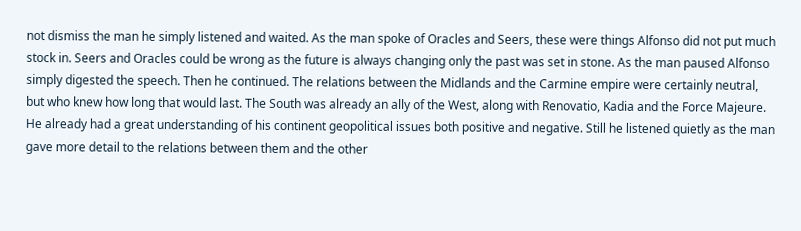not dismiss the man he simply listened and waited. As the man spoke of Oracles and Seers, these were things Alfonso did not put much stock in. Seers and Oracles could be wrong as the future is always changing only the past was set in stone. As the man paused Alfonso simply digested the speech. Then he continued. The relations between the Midlands and the Carmine empire were certainly neutral, but who knew how long that would last. The South was already an ally of the West, along with Renovatio, Kadia and the Force Majeure. He already had a great understanding of his continent geopolitical issues both positive and negative. Still he listened quietly as the man gave more detail to the relations between them and the other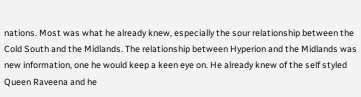nations. Most was what he already knew, especially the sour relationship between the Cold South and the Midlands. The relationship between Hyperion and the Midlands was new information, one he would keep a keen eye on. He already knew of the self styled Queen Raveena and he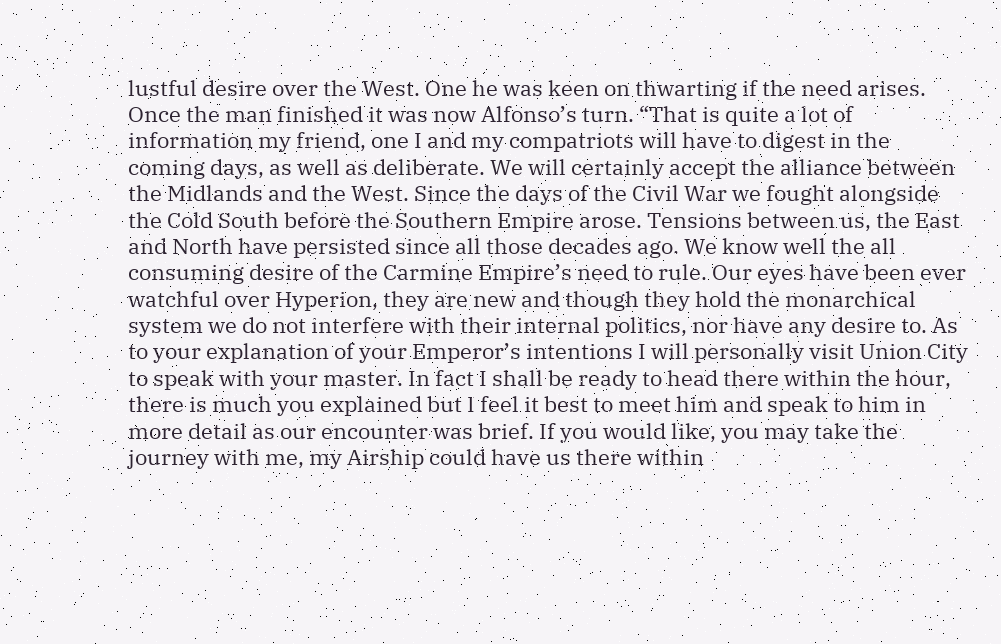lustful desire over the West. One he was keen on thwarting if the need arises. Once the man finished it was now Alfonso’s turn. “That is quite a lot of information my friend, one I and my compatriots will have to digest in the coming days, as well as deliberate. We will certainly accept the alliance between the Midlands and the West. Since the days of the Civil War we fought alongside the Cold South before the Southern Empire arose. Tensions between us, the East and North have persisted since all those decades ago. We know well the all consuming desire of the Carmine Empire’s need to rule. Our eyes have been ever watchful over Hyperion, they are new and though they hold the monarchical system we do not interfere with their internal politics, nor have any desire to. As to your explanation of your Emperor’s intentions I will personally visit Union City to speak with your master. In fact I shall be ready to head there within the hour, there is much you explained but I feel it best to meet him and speak to him in more detail as our encounter was brief. If you would like, you may take the journey with me, my Airship could have us there within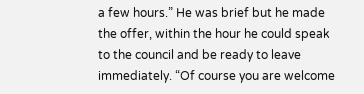a few hours.” He was brief but he made the offer, within the hour he could speak to the council and be ready to leave immediately. “Of course you are welcome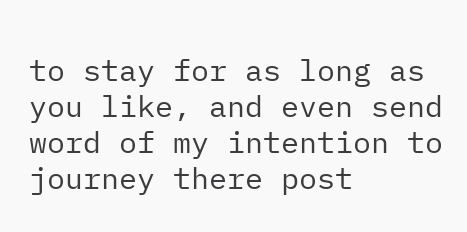to stay for as long as you like, and even send word of my intention to journey there post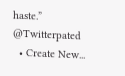haste.” @Twitterpated
  • Create New...